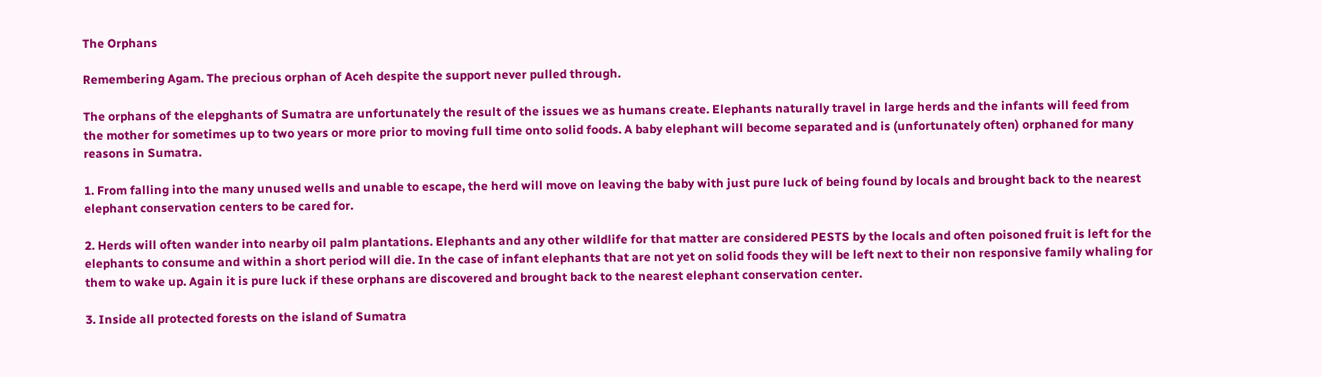The Orphans

Remembering Agam. The precious orphan of Aceh despite the support never pulled through.

The orphans of the elepghants of Sumatra are unfortunately the result of the issues we as humans create. Elephants naturally travel in large herds and the infants will feed from the mother for sometimes up to two years or more prior to moving full time onto solid foods. A baby elephant will become separated and is (unfortunately often) orphaned for many reasons in Sumatra.

1. From falling into the many unused wells and unable to escape, the herd will move on leaving the baby with just pure luck of being found by locals and brought back to the nearest elephant conservation centers to be cared for.

2. Herds will often wander into nearby oil palm plantations. Elephants and any other wildlife for that matter are considered PESTS by the locals and often poisoned fruit is left for the elephants to consume and within a short period will die. In the case of infant elephants that are not yet on solid foods they will be left next to their non responsive family whaling for them to wake up. Again it is pure luck if these orphans are discovered and brought back to the nearest elephant conservation center.

3. Inside all protected forests on the island of Sumatra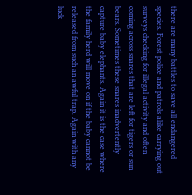there are many battles to save all endangered species. Forest police and patrols alike carrying out surveys checking for illegal activity and often coming across snares that are left for tigers or sun bears. Sometimes these snares inadvertently capture baby elephants. Again it is the case where the family herd will move on if the baby cannot be released from such an awful trap. Again with any luck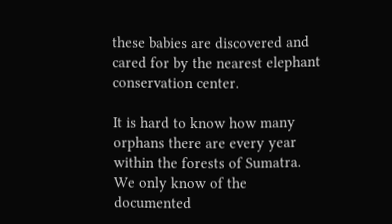these babies are discovered and cared for by the nearest elephant conservation center.

It is hard to know how many orphans there are every year within the forests of Sumatra. We only know of the documented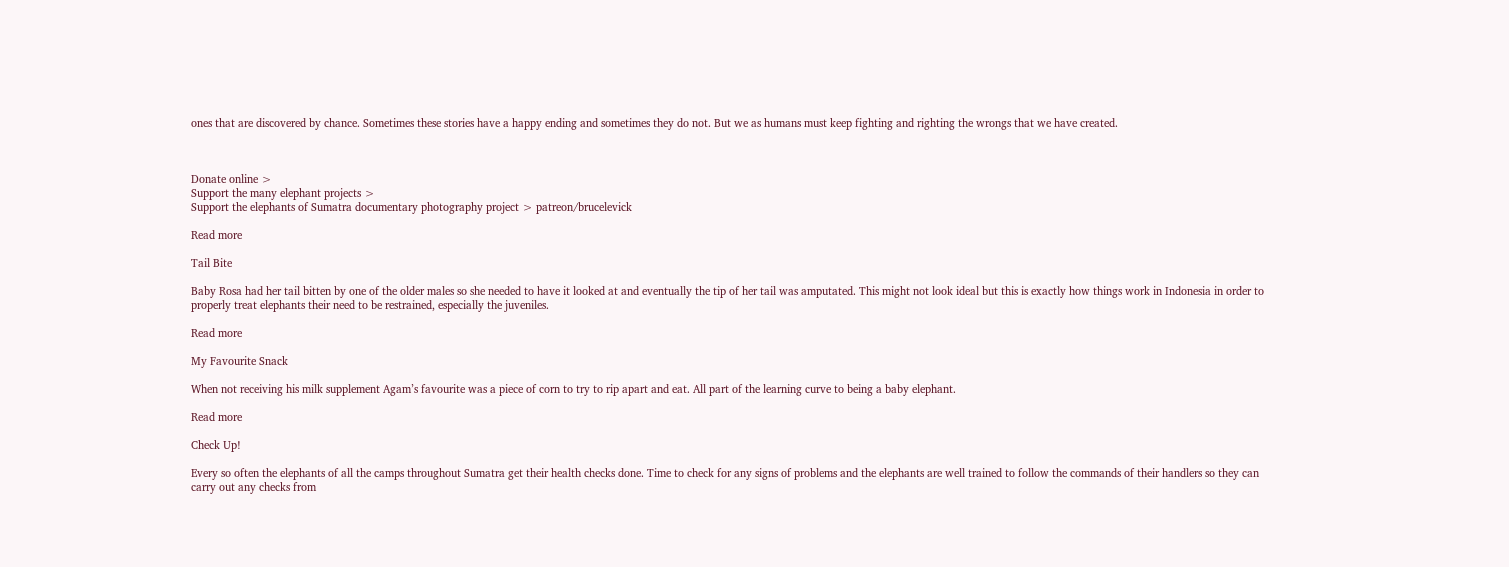ones that are discovered by chance. Sometimes these stories have a happy ending and sometimes they do not. But we as humans must keep fighting and righting the wrongs that we have created.



Donate online >
Support the many elephant projects >
Support the elephants of Sumatra documentary photography project > patreon/brucelevick

Read more

Tail Bite

Baby Rosa had her tail bitten by one of the older males so she needed to have it looked at and eventually the tip of her tail was amputated. This might not look ideal but this is exactly how things work in Indonesia in order to properly treat elephants their need to be restrained, especially the juveniles.

Read more

My Favourite Snack

When not receiving his milk supplement Agam’s favourite was a piece of corn to try to rip apart and eat. All part of the learning curve to being a baby elephant.

Read more

Check Up!

Every so often the elephants of all the camps throughout Sumatra get their health checks done. Time to check for any signs of problems and the elephants are well trained to follow the commands of their handlers so they can carry out any checks from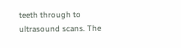teeth through to ultrasound scans. The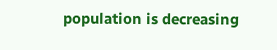population is decreasing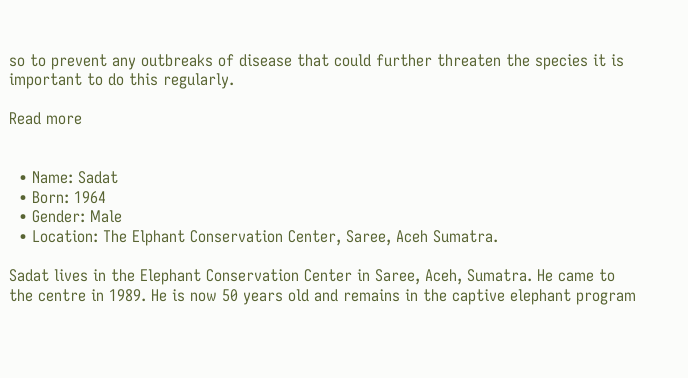so to prevent any outbreaks of disease that could further threaten the species it is important to do this regularly.

Read more


  • Name: Sadat
  • Born: 1964
  • Gender: Male
  • Location: The Elphant Conservation Center, Saree, Aceh Sumatra.

Sadat lives in the Elephant Conservation Center in Saree, Aceh, Sumatra. He came to the centre in 1989. He is now 50 years old and remains in the captive elephant program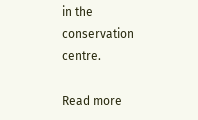in the conservation centre.

Read more